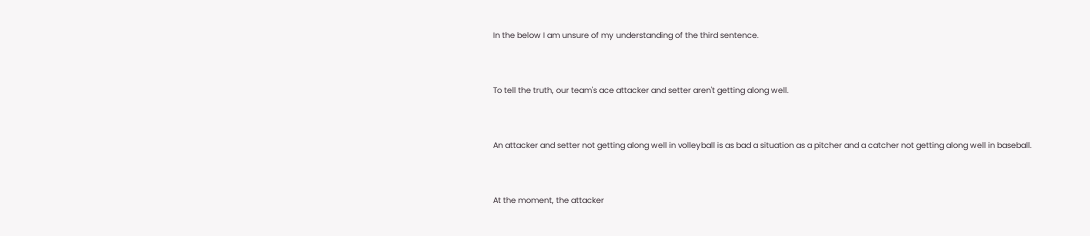In the below I am unsure of my understanding of the third sentence.


To tell the truth, our team's ace attacker and setter aren't getting along well.


An attacker and setter not getting along well in volleyball is as bad a situation as a pitcher and a catcher not getting along well in baseball.


At the moment, the attacker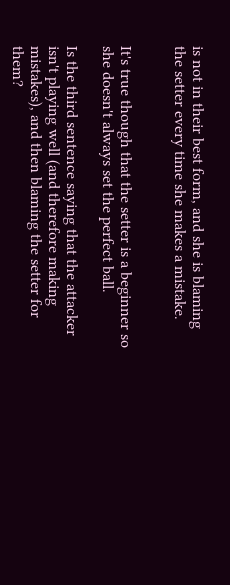is not in their best form, and she is blaming the setter every time she makes a mistake.


It's true though that the setter is a beginner so she doesn't always set the perfect ball.

Is the third sentence saying that the attacker isn't playing well (and therefore making mistakes), and then blaming the setter for them?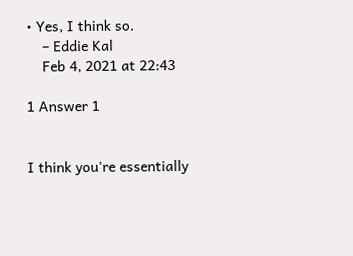• Yes, I think so.
    – Eddie Kal
    Feb 4, 2021 at 22:43

1 Answer 1


I think you're essentially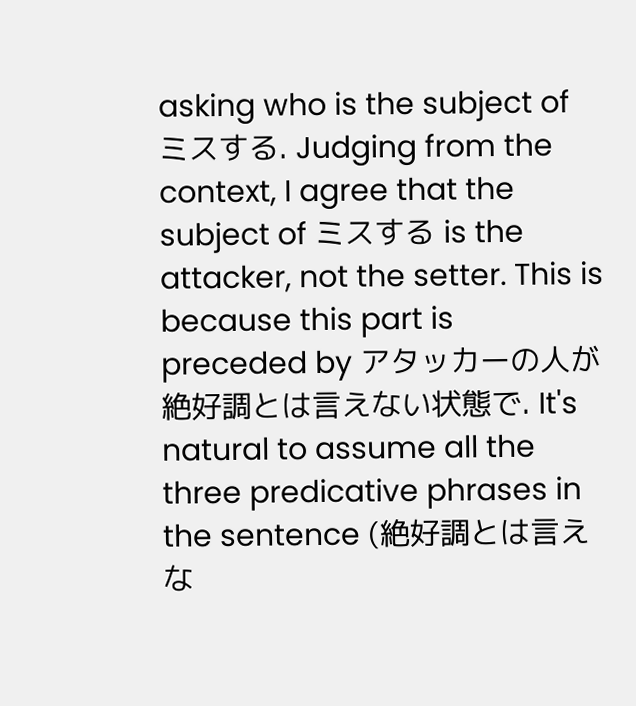asking who is the subject of ミスする. Judging from the context, I agree that the subject of ミスする is the attacker, not the setter. This is because this part is preceded by アタッカーの人が絶好調とは言えない状態で. It's natural to assume all the three predicative phrases in the sentence (絶好調とは言えな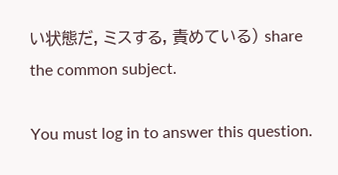い状態だ, ミスする, 責めている) share the common subject.

You must log in to answer this question.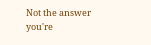Not the answer you're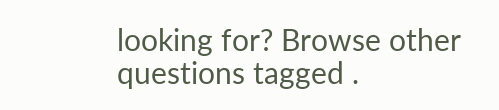looking for? Browse other questions tagged .